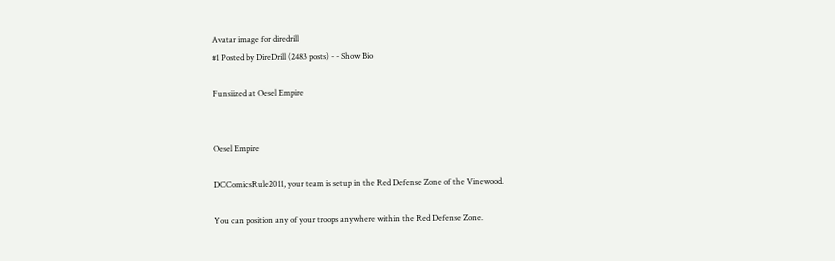Avatar image for diredrill
#1 Posted by DireDrill (2483 posts) - - Show Bio

Funsiized at Oesel Empire


Oesel Empire

DCComicsRule2011, your team is setup in the Red Defense Zone of the Vinewood.

You can position any of your troops anywhere within the Red Defense Zone.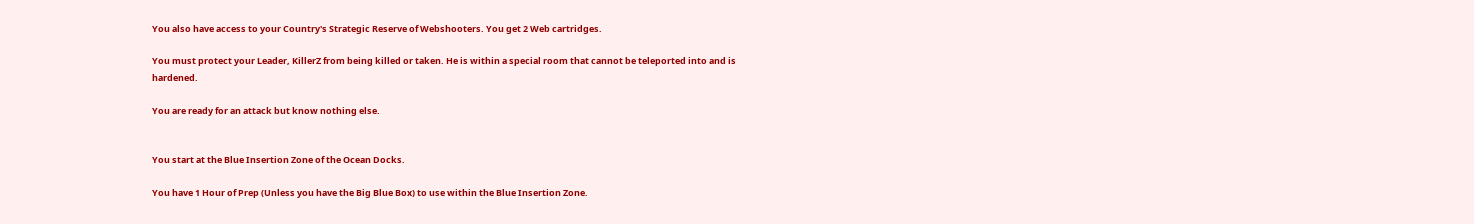You also have access to your Country's Strategic Reserve of Webshooters. You get 2 Web cartridges.

You must protect your Leader, KillerZ from being killed or taken. He is within a special room that cannot be teleported into and is hardened.

You are ready for an attack but know nothing else.


You start at the Blue Insertion Zone of the Ocean Docks.

You have 1 Hour of Prep (Unless you have the Big Blue Box) to use within the Blue Insertion Zone.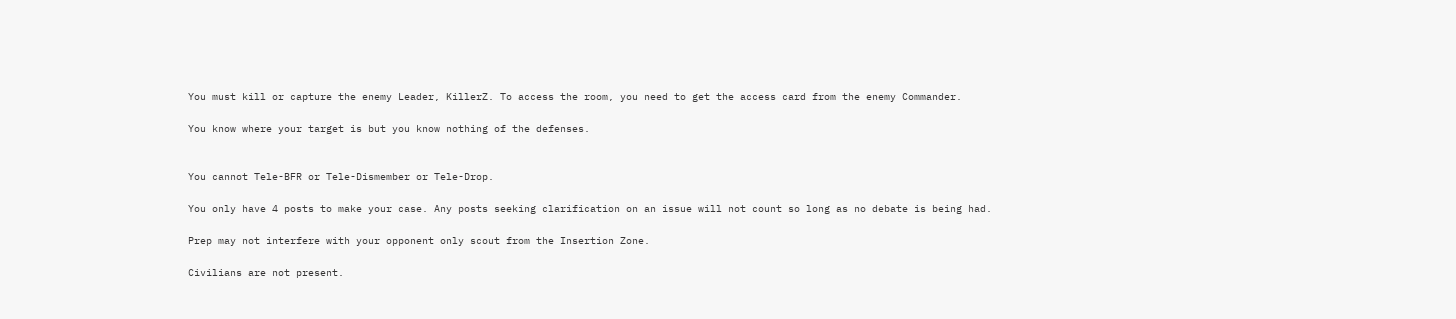You must kill or capture the enemy Leader, KillerZ. To access the room, you need to get the access card from the enemy Commander.

You know where your target is but you know nothing of the defenses.


You cannot Tele-BFR or Tele-Dismember or Tele-Drop.

You only have 4 posts to make your case. Any posts seeking clarification on an issue will not count so long as no debate is being had.

Prep may not interfere with your opponent only scout from the Insertion Zone.

Civilians are not present.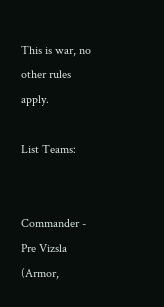This is war, no other rules apply.

List Teams:


Commander - Pre Vizsla (Armor,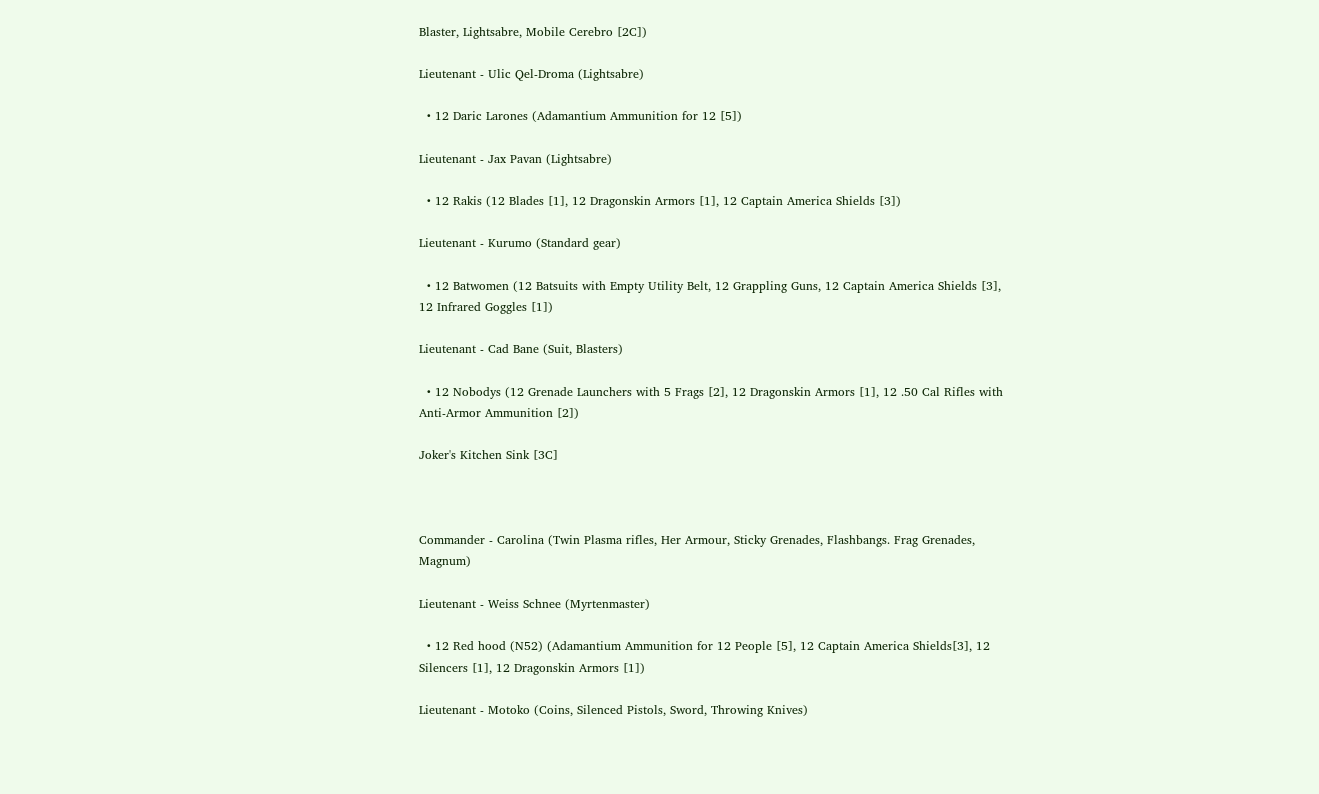Blaster, Lightsabre, Mobile Cerebro [2C])

Lieutenant - Ulic Qel-Droma (Lightsabre)

  • 12 Daric Larones (Adamantium Ammunition for 12 [5])

Lieutenant - Jax Pavan (Lightsabre)

  • 12 Rakis (12 Blades [1], 12 Dragonskin Armors [1], 12 Captain America Shields [3])

Lieutenant - Kurumo (Standard gear)

  • 12 Batwomen (12 Batsuits with Empty Utility Belt, 12 Grappling Guns, 12 Captain America Shields [3], 12 Infrared Goggles [1])

Lieutenant - Cad Bane (Suit, Blasters)

  • 12 Nobodys (12 Grenade Launchers with 5 Frags [2], 12 Dragonskin Armors [1], 12 .50 Cal Rifles with Anti-Armor Ammunition [2])

Joker's Kitchen Sink [3C]



Commander - Carolina (Twin Plasma rifles, Her Armour, Sticky Grenades, Flashbangs. Frag Grenades, Magnum)

Lieutenant - Weiss Schnee (Myrtenmaster)

  • 12 Red hood (N52) (Adamantium Ammunition for 12 People [5], 12 Captain America Shields[3], 12 Silencers [1], 12 Dragonskin Armors [1])

Lieutenant - Motoko (Coins, Silenced Pistols, Sword, Throwing Knives)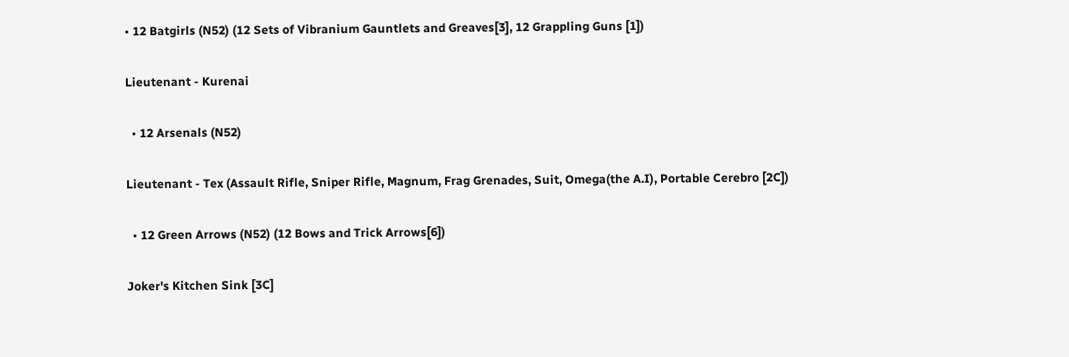• 12 Batgirls (N52) (12 Sets of Vibranium Gauntlets and Greaves[3], 12 Grappling Guns [1])

Lieutenant - Kurenai

  • 12 Arsenals (N52)

Lieutenant - Tex (Assault Rifle, Sniper Rifle, Magnum, Frag Grenades, Suit, Omega(the A.I), Portable Cerebro [2C])

  • 12 Green Arrows (N52) (12 Bows and Trick Arrows[6])

Joker's Kitchen Sink [3C]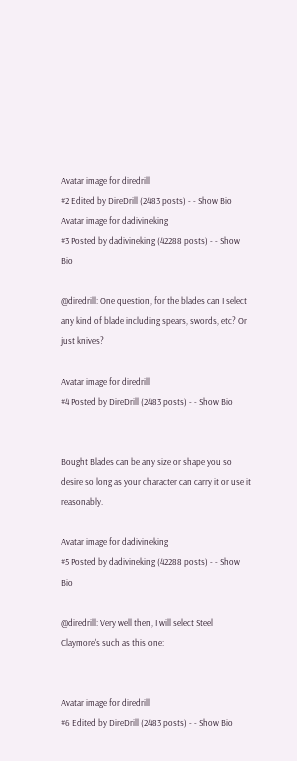Avatar image for diredrill
#2 Edited by DireDrill (2483 posts) - - Show Bio
Avatar image for dadivineking
#3 Posted by dadivineking (42288 posts) - - Show Bio

@diredrill: One question, for the blades can I select any kind of blade including spears, swords, etc? Or just knives?

Avatar image for diredrill
#4 Posted by DireDrill (2483 posts) - - Show Bio


Bought Blades can be any size or shape you so desire so long as your character can carry it or use it reasonably.

Avatar image for dadivineking
#5 Posted by dadivineking (42288 posts) - - Show Bio

@diredrill: Very well then, I will select Steel Claymore's such as this one:


Avatar image for diredrill
#6 Edited by DireDrill (2483 posts) - - Show Bio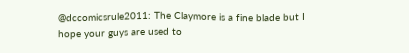@dccomicsrule2011: The Claymore is a fine blade but I hope your guys are used to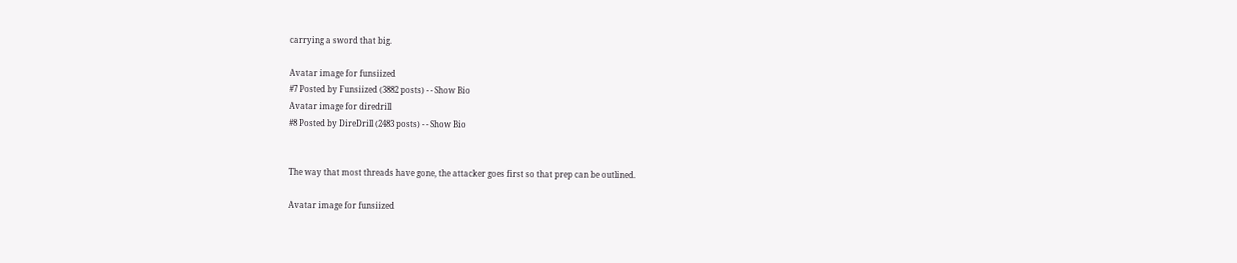carrying a sword that big.

Avatar image for funsiized
#7 Posted by Funsiized (3882 posts) - - Show Bio
Avatar image for diredrill
#8 Posted by DireDrill (2483 posts) - - Show Bio


The way that most threads have gone, the attacker goes first so that prep can be outlined.

Avatar image for funsiized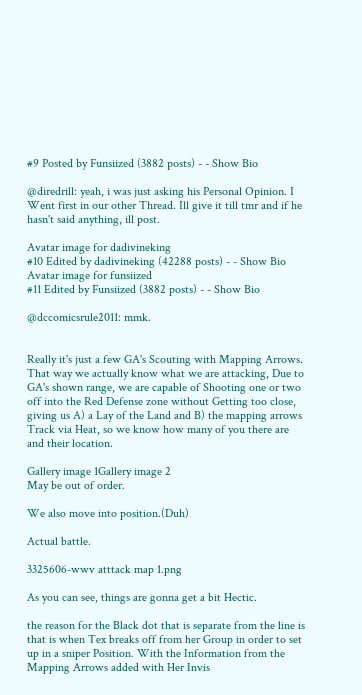#9 Posted by Funsiized (3882 posts) - - Show Bio

@diredrill: yeah, i was just asking his Personal Opinion. I Went first in our other Thread. Ill give it till tmr and if he hasn't said anything, ill post.

Avatar image for dadivineking
#10 Edited by dadivineking (42288 posts) - - Show Bio
Avatar image for funsiized
#11 Edited by Funsiized (3882 posts) - - Show Bio

@dccomicsrule2011: mmk.


Really it's just a few GA's Scouting with Mapping Arrows. That way we actually know what we are attacking, Due to GA's shown range, we are capable of Shooting one or two off into the Red Defense zone without Getting too close, giving us A) a Lay of the Land and B) the mapping arrows Track via Heat, so we know how many of you there are and their location.

Gallery image 1Gallery image 2
May be out of order.

We also move into position.(Duh)

Actual battle.

3325606-wwv atttack map 1.png

As you can see, things are gonna get a bit Hectic.

the reason for the Black dot that is separate from the line is that is when Tex breaks off from her Group in order to set up in a sniper Position. With the Information from the Mapping Arrows added with Her Invis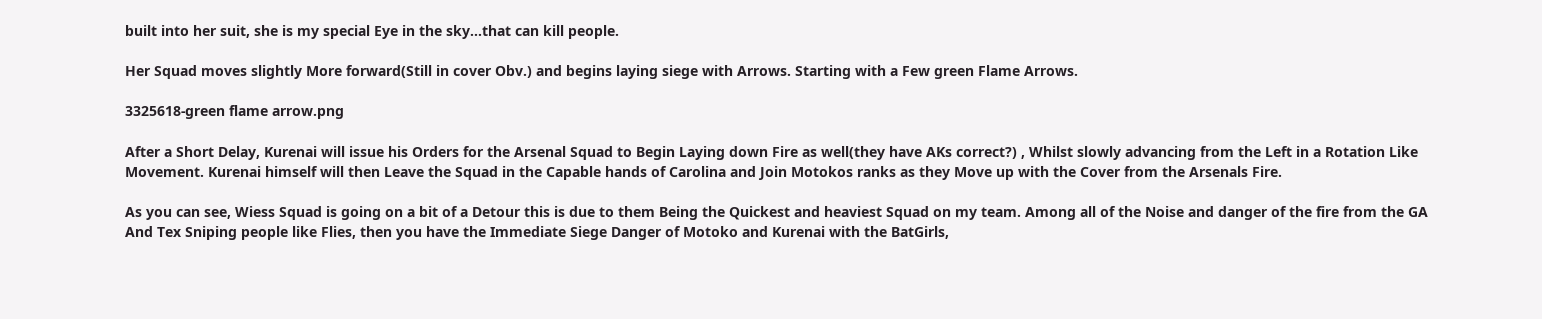built into her suit, she is my special Eye in the sky...that can kill people.

Her Squad moves slightly More forward(Still in cover Obv.) and begins laying siege with Arrows. Starting with a Few green Flame Arrows.

3325618-green flame arrow.png

After a Short Delay, Kurenai will issue his Orders for the Arsenal Squad to Begin Laying down Fire as well(they have AKs correct?) , Whilst slowly advancing from the Left in a Rotation Like Movement. Kurenai himself will then Leave the Squad in the Capable hands of Carolina and Join Motokos ranks as they Move up with the Cover from the Arsenals Fire.

As you can see, Wiess Squad is going on a bit of a Detour this is due to them Being the Quickest and heaviest Squad on my team. Among all of the Noise and danger of the fire from the GA And Tex Sniping people like Flies, then you have the Immediate Siege Danger of Motoko and Kurenai with the BatGirls,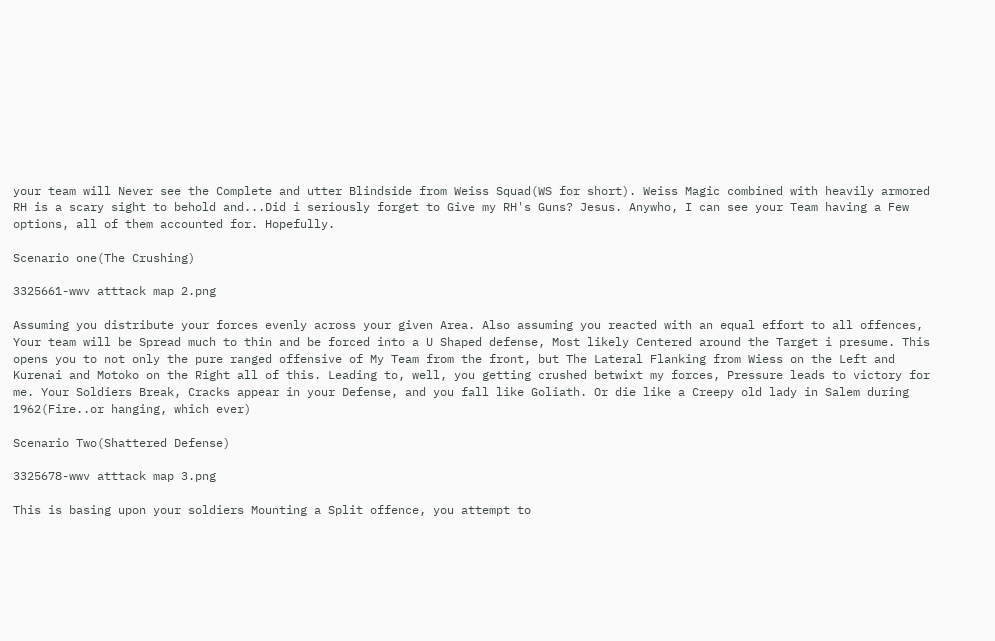your team will Never see the Complete and utter Blindside from Weiss Squad(WS for short). Weiss Magic combined with heavily armored RH is a scary sight to behold and...Did i seriously forget to Give my RH's Guns? Jesus. Anywho, I can see your Team having a Few options, all of them accounted for. Hopefully.

Scenario one(The Crushing)

3325661-wwv atttack map 2.png

Assuming you distribute your forces evenly across your given Area. Also assuming you reacted with an equal effort to all offences, Your team will be Spread much to thin and be forced into a U Shaped defense, Most likely Centered around the Target i presume. This opens you to not only the pure ranged offensive of My Team from the front, but The Lateral Flanking from Wiess on the Left and Kurenai and Motoko on the Right all of this. Leading to, well, you getting crushed betwixt my forces, Pressure leads to victory for me. Your Soldiers Break, Cracks appear in your Defense, and you fall like Goliath. Or die like a Creepy old lady in Salem during 1962(Fire..or hanging, which ever)

Scenario Two(Shattered Defense)

3325678-wwv atttack map 3.png

This is basing upon your soldiers Mounting a Split offence, you attempt to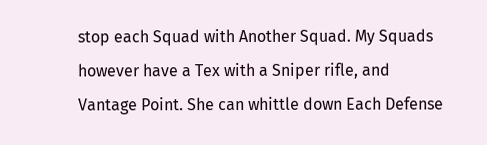stop each Squad with Another Squad. My Squads however have a Tex with a Sniper rifle, and Vantage Point. She can whittle down Each Defense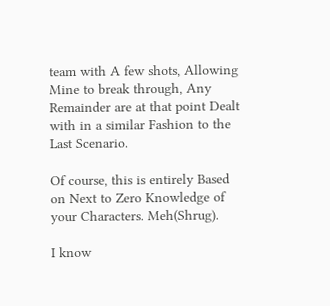team with A few shots, Allowing Mine to break through, Any Remainder are at that point Dealt with in a similar Fashion to the Last Scenario.

Of course, this is entirely Based on Next to Zero Knowledge of your Characters. Meh(Shrug).

I know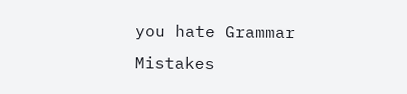you hate Grammar Mistakes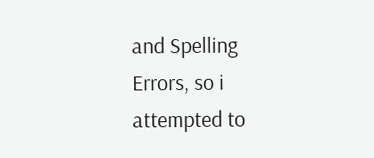and Spelling Errors, so i attempted to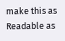make this as Readable as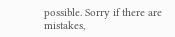possible. Sorry if there are mistakes,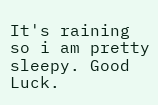It's raining so i am pretty sleepy. Good Luck.